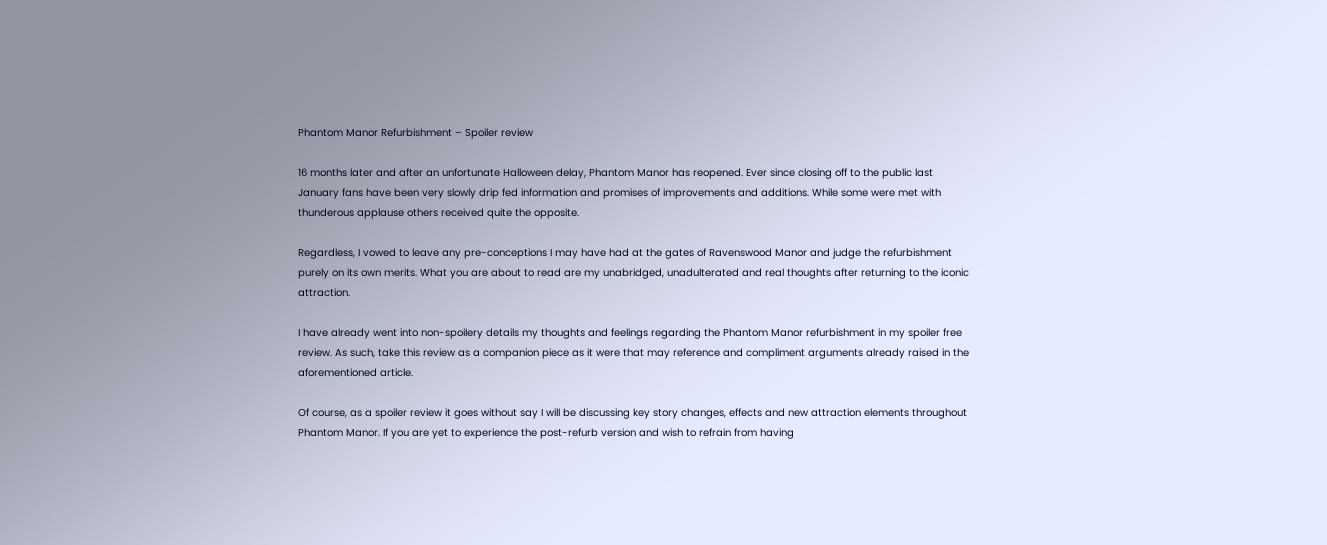Phantom Manor Refurbishment – Spoiler review

16 months later and after an unfortunate Halloween delay, Phantom Manor has reopened. Ever since closing off to the public last January fans have been very slowly drip fed information and promises of improvements and additions. While some were met with thunderous applause others received quite the opposite.

Regardless, I vowed to leave any pre-conceptions I may have had at the gates of Ravenswood Manor and judge the refurbishment purely on its own merits. What you are about to read are my unabridged, unadulterated and real thoughts after returning to the iconic attraction.

I have already went into non-spoilery details my thoughts and feelings regarding the Phantom Manor refurbishment in my spoiler free review. As such, take this review as a companion piece as it were that may reference and compliment arguments already raised in the aforementioned article.

Of course, as a spoiler review it goes without say I will be discussing key story changes, effects and new attraction elements throughout Phantom Manor. If you are yet to experience the post-refurb version and wish to refrain from having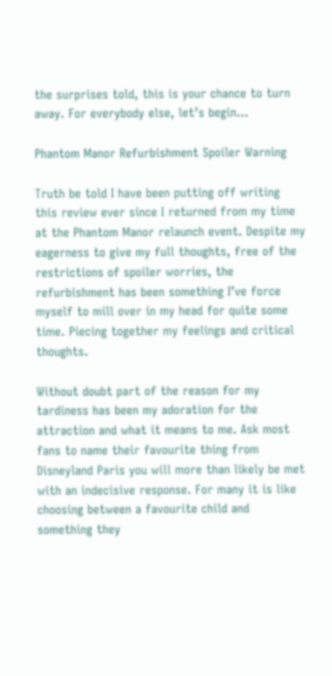the surprises told, this is your chance to turn away. For everybody else, let’s begin…

Phantom Manor Refurbishment Spoiler Warning

Truth be told I have been putting off writing this review ever since I returned from my time at the Phantom Manor relaunch event. Despite my eagerness to give my full thoughts, free of the restrictions of spoiler worries, the refurbishment has been something I’ve force myself to mill over in my head for quite some time. Piecing together my feelings and critical thoughts.

Without doubt part of the reason for my tardiness has been my adoration for the attraction and what it means to me. Ask most fans to name their favourite thing from Disneyland Paris you will more than likely be met with an indecisive response. For many it is like choosing between a favourite child and something they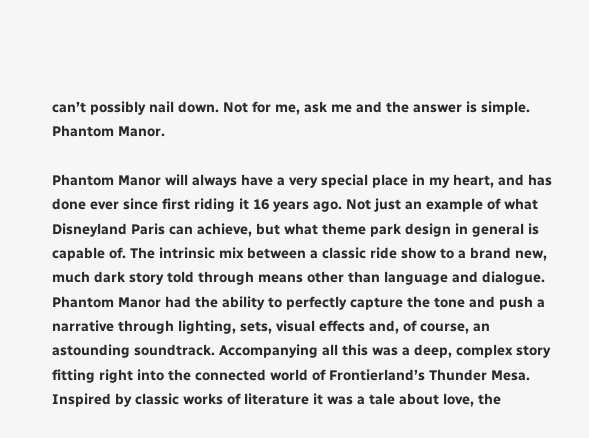can’t possibly nail down. Not for me, ask me and the answer is simple. Phantom Manor.

Phantom Manor will always have a very special place in my heart, and has done ever since first riding it 16 years ago. Not just an example of what Disneyland Paris can achieve, but what theme park design in general is capable of. The intrinsic mix between a classic ride show to a brand new, much dark story told through means other than language and dialogue. Phantom Manor had the ability to perfectly capture the tone and push a narrative through lighting, sets, visual effects and, of course, an astounding soundtrack. Accompanying all this was a deep, complex story fitting right into the connected world of Frontierland’s Thunder Mesa. Inspired by classic works of literature it was a tale about love, the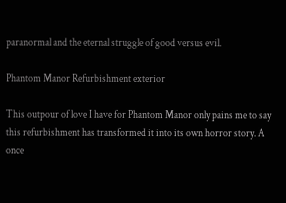paranormal and the eternal struggle of good versus evil.

Phantom Manor Refurbishment exterior

This outpour of love I have for Phantom Manor only pains me to say this refurbishment has transformed it into its own horror story. A once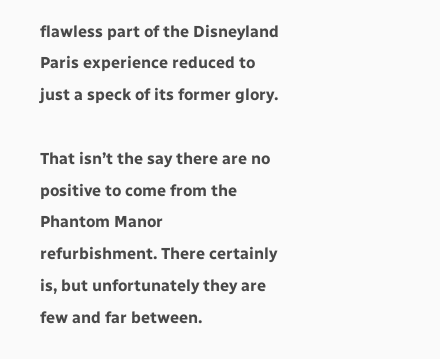flawless part of the Disneyland Paris experience reduced to just a speck of its former glory.

That isn’t the say there are no positive to come from the Phantom Manor refurbishment. There certainly is, but unfortunately they are few and far between.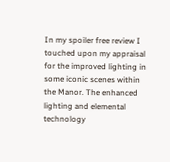In my spoiler free review I touched upon my appraisal for the improved lighting in some iconic scenes within the Manor. The enhanced lighting and elemental technology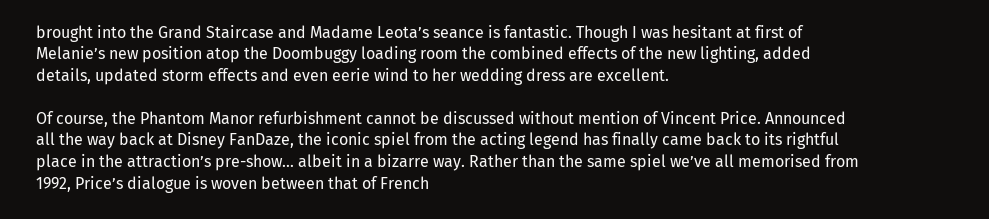brought into the Grand Staircase and Madame Leota’s seance is fantastic. Though I was hesitant at first of Melanie’s new position atop the Doombuggy loading room the combined effects of the new lighting, added details, updated storm effects and even eerie wind to her wedding dress are excellent.

Of course, the Phantom Manor refurbishment cannot be discussed without mention of Vincent Price. Announced all the way back at Disney FanDaze, the iconic spiel from the acting legend has finally came back to its rightful place in the attraction’s pre-show… albeit in a bizarre way. Rather than the same spiel we’ve all memorised from 1992, Price’s dialogue is woven between that of French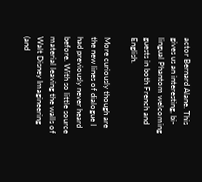actor Bernard Alane. This gives us an interesting, bi-lingual Phantom welcoming guests in both French and English.

More curiously though are the new lines of dialogue I had previously never heard before. With so little source material leaving the walls of Walt Disney Imagineering (and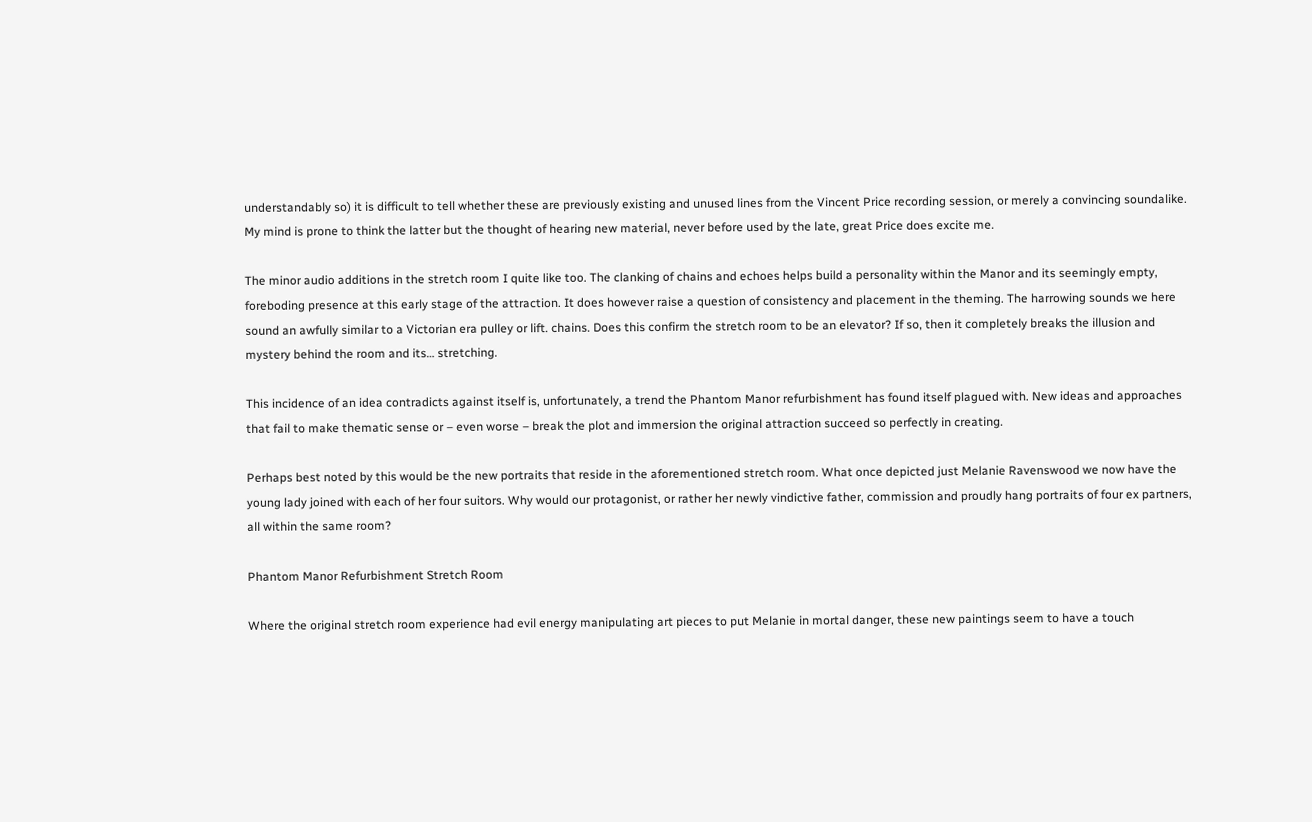understandably so) it is difficult to tell whether these are previously existing and unused lines from the Vincent Price recording session, or merely a convincing soundalike. My mind is prone to think the latter but the thought of hearing new material, never before used by the late, great Price does excite me.

The minor audio additions in the stretch room I quite like too. The clanking of chains and echoes helps build a personality within the Manor and its seemingly empty, foreboding presence at this early stage of the attraction. It does however raise a question of consistency and placement in the theming. The harrowing sounds we here sound an awfully similar to a Victorian era pulley or lift. chains. Does this confirm the stretch room to be an elevator? If so, then it completely breaks the illusion and mystery behind the room and its… stretching.

This incidence of an idea contradicts against itself is, unfortunately, a trend the Phantom Manor refurbishment has found itself plagued with. New ideas and approaches that fail to make thematic sense or – even worse – break the plot and immersion the original attraction succeed so perfectly in creating.

Perhaps best noted by this would be the new portraits that reside in the aforementioned stretch room. What once depicted just Melanie Ravenswood we now have the young lady joined with each of her four suitors. Why would our protagonist, or rather her newly vindictive father, commission and proudly hang portraits of four ex partners, all within the same room?

Phantom Manor Refurbishment Stretch Room

Where the original stretch room experience had evil energy manipulating art pieces to put Melanie in mortal danger, these new paintings seem to have a touch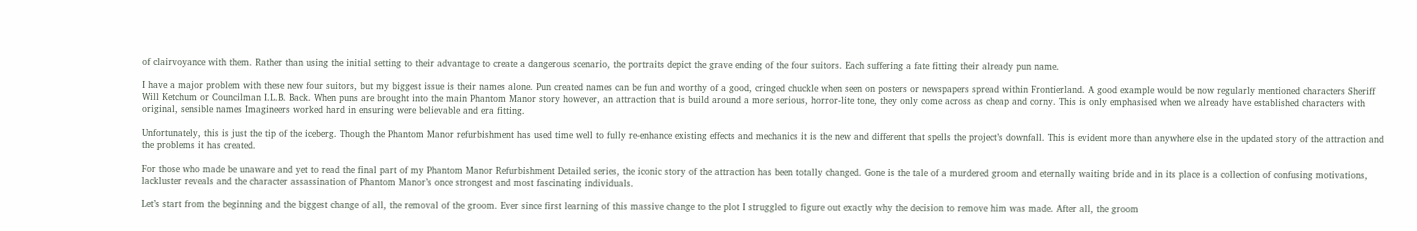of clairvoyance with them. Rather than using the initial setting to their advantage to create a dangerous scenario, the portraits depict the grave ending of the four suitors. Each suffering a fate fitting their already pun name.

I have a major problem with these new four suitors, but my biggest issue is their names alone. Pun created names can be fun and worthy of a good, cringed chuckle when seen on posters or newspapers spread within Frontierland. A good example would be now regularly mentioned characters Sheriff Will Ketchum or Councilman I.L.B. Back. When puns are brought into the main Phantom Manor story however, an attraction that is build around a more serious, horror-lite tone, they only come across as cheap and corny. This is only emphasised when we already have established characters with original, sensible names Imagineers worked hard in ensuring were believable and era fitting.

Unfortunately, this is just the tip of the iceberg. Though the Phantom Manor refurbishment has used time well to fully re-enhance existing effects and mechanics it is the new and different that spells the project’s downfall. This is evident more than anywhere else in the updated story of the attraction and the problems it has created.

For those who made be unaware and yet to read the final part of my Phantom Manor Refurbishment Detailed series, the iconic story of the attraction has been totally changed. Gone is the tale of a murdered groom and eternally waiting bride and in its place is a collection of confusing motivations, lackluster reveals and the character assassination of Phantom Manor’s once strongest and most fascinating individuals.

Let’s start from the beginning and the biggest change of all, the removal of the groom. Ever since first learning of this massive change to the plot I struggled to figure out exactly why the decision to remove him was made. After all, the groom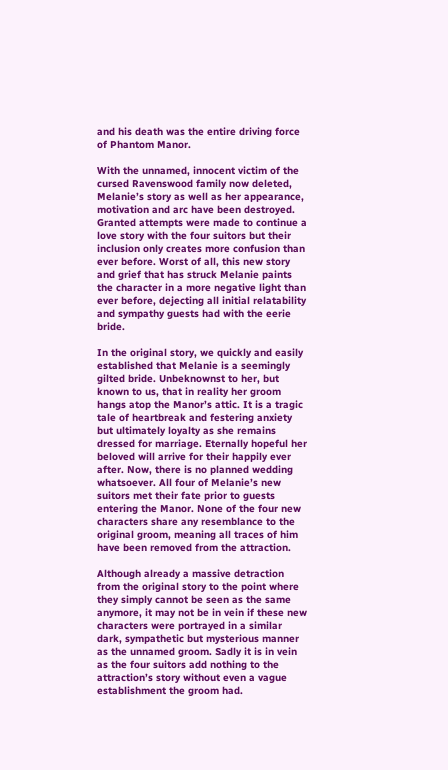and his death was the entire driving force of Phantom Manor.

With the unnamed, innocent victim of the cursed Ravenswood family now deleted, Melanie’s story as well as her appearance, motivation and arc have been destroyed. Granted attempts were made to continue a love story with the four suitors but their inclusion only creates more confusion than ever before. Worst of all, this new story and grief that has struck Melanie paints the character in a more negative light than ever before, dejecting all initial relatability and sympathy guests had with the eerie bride.

In the original story, we quickly and easily established that Melanie is a seemingly gilted bride. Unbeknownst to her, but known to us, that in reality her groom hangs atop the Manor’s attic. It is a tragic tale of heartbreak and festering anxiety but ultimately loyalty as she remains dressed for marriage. Eternally hopeful her beloved will arrive for their happily ever after. Now, there is no planned wedding whatsoever. All four of Melanie’s new suitors met their fate prior to guests entering the Manor. None of the four new characters share any resemblance to the original groom, meaning all traces of him have been removed from the attraction.

Although already a massive detraction from the original story to the point where they simply cannot be seen as the same anymore, it may not be in vein if these new characters were portrayed in a similar dark, sympathetic but mysterious manner as the unnamed groom. Sadly it is in vein as the four suitors add nothing to the attraction’s story without even a vague establishment the groom had.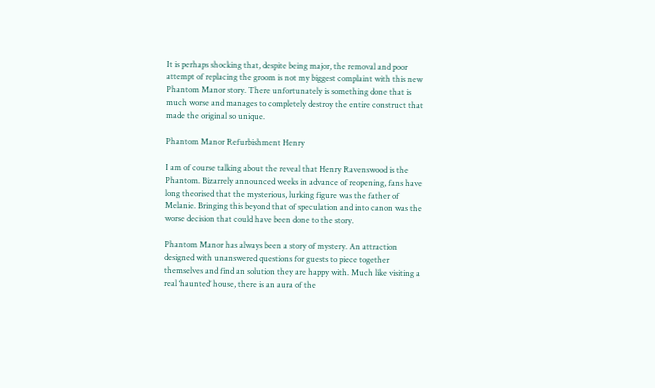It is perhaps shocking that, despite being major, the removal and poor attempt of replacing the groom is not my biggest complaint with this new Phantom Manor story. There unfortunately is something done that is much worse and manages to completely destroy the entire construct that made the original so unique.

Phantom Manor Refurbishment Henry

I am of course talking about the reveal that Henry Ravenswood is the Phantom. Bizarrely announced weeks in advance of reopening, fans have long theorised that the mysterious, lurking figure was the father of Melanie. Bringing this beyond that of speculation and into canon was the worse decision that could have been done to the story.

Phantom Manor has always been a story of mystery. An attraction designed with unanswered questions for guests to piece together themselves and find an solution they are happy with. Much like visiting a real ‘haunted’ house, there is an aura of the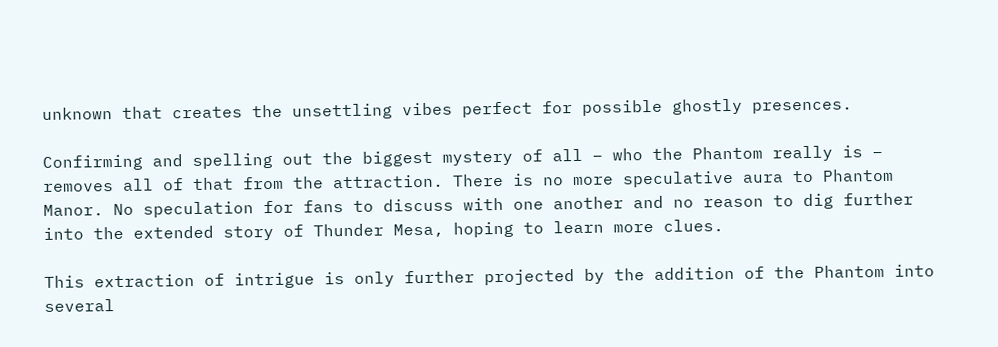unknown that creates the unsettling vibes perfect for possible ghostly presences.

Confirming and spelling out the biggest mystery of all – who the Phantom really is – removes all of that from the attraction. There is no more speculative aura to Phantom Manor. No speculation for fans to discuss with one another and no reason to dig further into the extended story of Thunder Mesa, hoping to learn more clues.

This extraction of intrigue is only further projected by the addition of the Phantom into several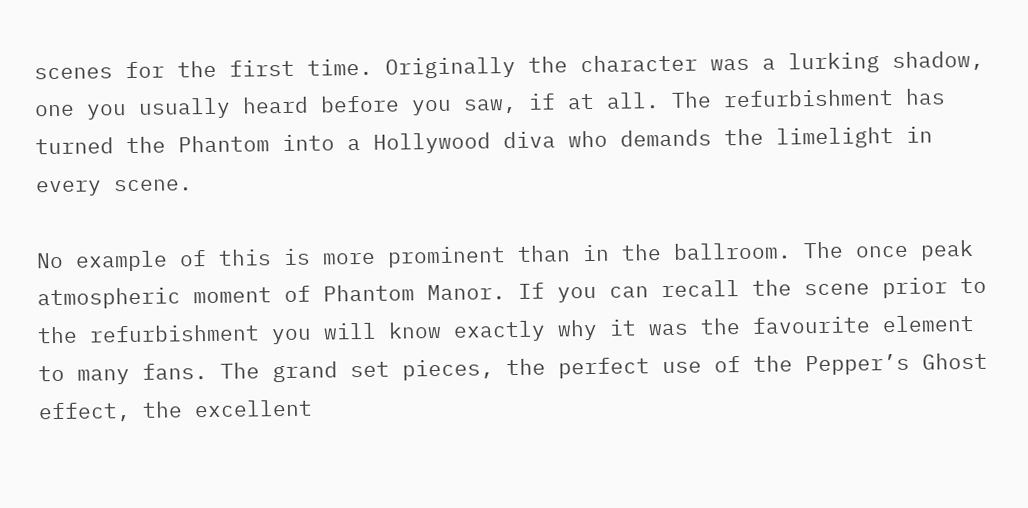scenes for the first time. Originally the character was a lurking shadow, one you usually heard before you saw, if at all. The refurbishment has turned the Phantom into a Hollywood diva who demands the limelight in every scene.

No example of this is more prominent than in the ballroom. The once peak atmospheric moment of Phantom Manor. If you can recall the scene prior to the refurbishment you will know exactly why it was the favourite element to many fans. The grand set pieces, the perfect use of the Pepper’s Ghost effect, the excellent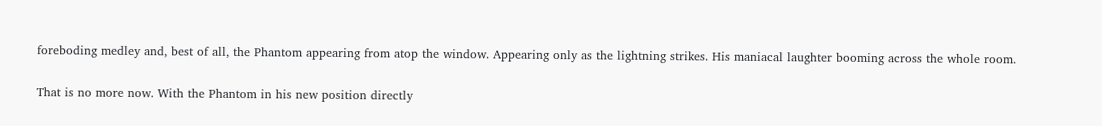foreboding medley and, best of all, the Phantom appearing from atop the window. Appearing only as the lightning strikes. His maniacal laughter booming across the whole room.

That is no more now. With the Phantom in his new position directly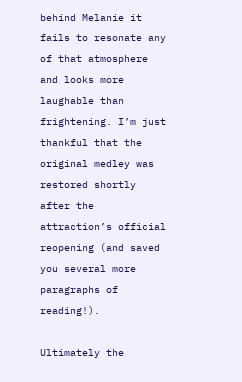behind Melanie it fails to resonate any of that atmosphere and looks more laughable than frightening. I’m just thankful that the original medley was restored shortly after the attraction’s official reopening (and saved you several more paragraphs of reading!).

Ultimately the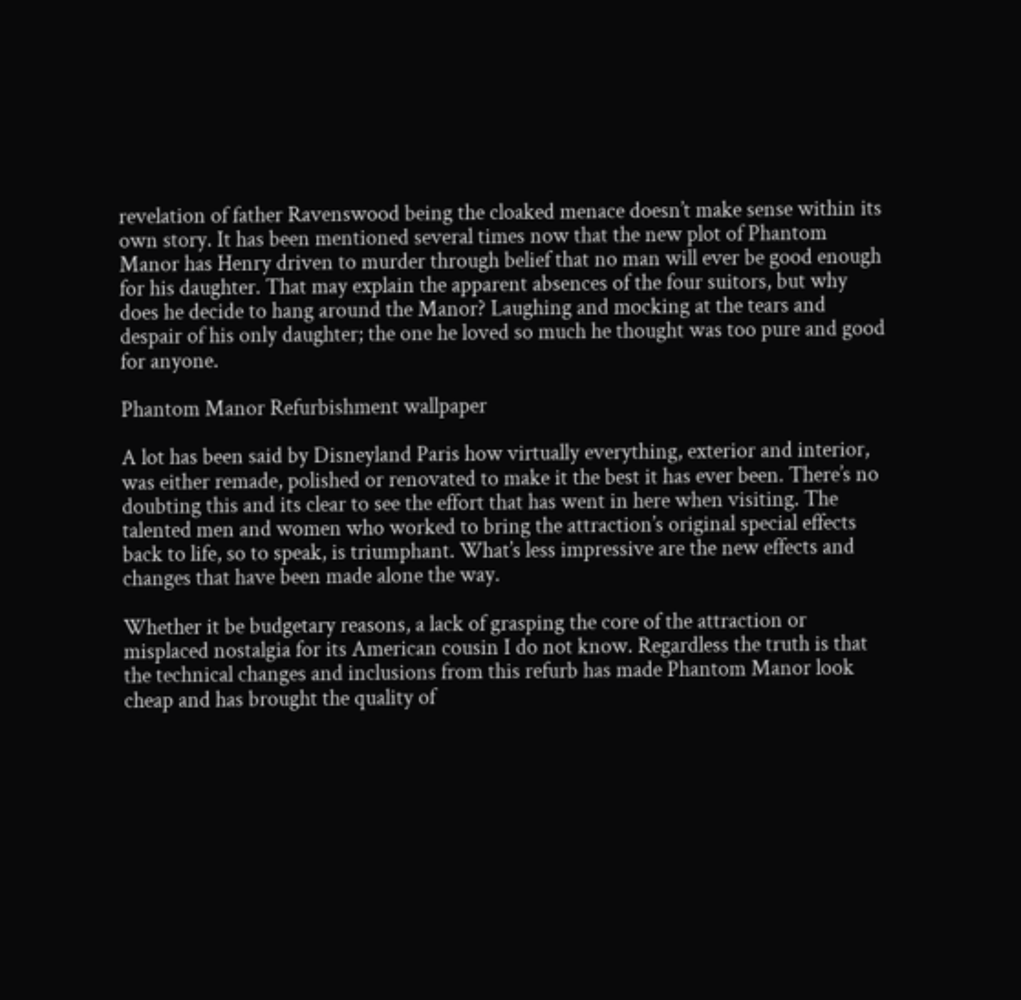revelation of father Ravenswood being the cloaked menace doesn’t make sense within its own story. It has been mentioned several times now that the new plot of Phantom Manor has Henry driven to murder through belief that no man will ever be good enough for his daughter. That may explain the apparent absences of the four suitors, but why does he decide to hang around the Manor? Laughing and mocking at the tears and despair of his only daughter; the one he loved so much he thought was too pure and good for anyone.

Phantom Manor Refurbishment wallpaper

A lot has been said by Disneyland Paris how virtually everything, exterior and interior, was either remade, polished or renovated to make it the best it has ever been. There’s no doubting this and its clear to see the effort that has went in here when visiting. The talented men and women who worked to bring the attraction’s original special effects back to life, so to speak, is triumphant. What’s less impressive are the new effects and changes that have been made alone the way.

Whether it be budgetary reasons, a lack of grasping the core of the attraction or misplaced nostalgia for its American cousin I do not know. Regardless the truth is that the technical changes and inclusions from this refurb has made Phantom Manor look cheap and has brought the quality of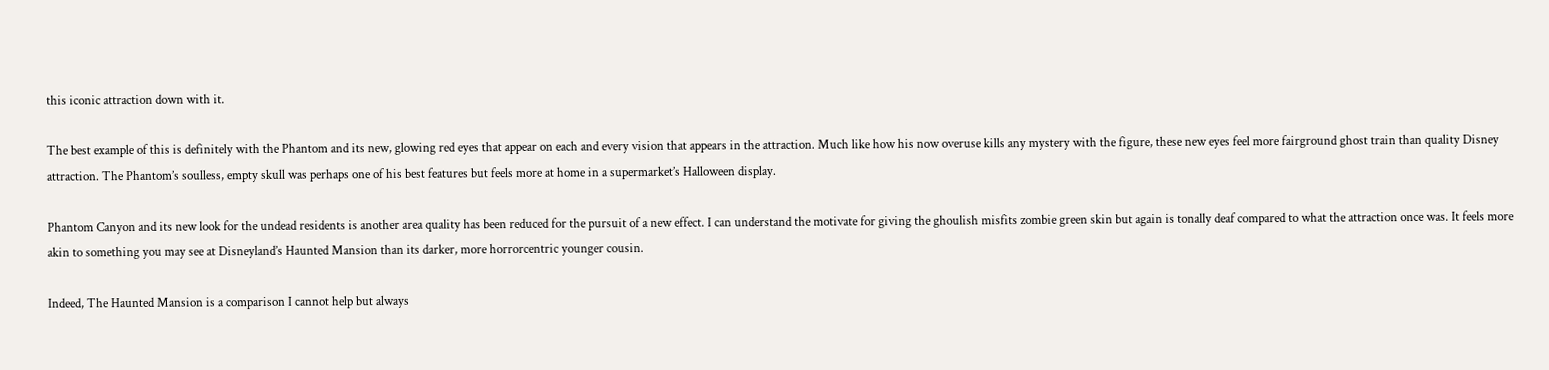this iconic attraction down with it.

The best example of this is definitely with the Phantom and its new, glowing red eyes that appear on each and every vision that appears in the attraction. Much like how his now overuse kills any mystery with the figure, these new eyes feel more fairground ghost train than quality Disney attraction. The Phantom’s soulless, empty skull was perhaps one of his best features but feels more at home in a supermarket’s Halloween display.

Phantom Canyon and its new look for the undead residents is another area quality has been reduced for the pursuit of a new effect. I can understand the motivate for giving the ghoulish misfits zombie green skin but again is tonally deaf compared to what the attraction once was. It feels more akin to something you may see at Disneyland’s Haunted Mansion than its darker, more horrorcentric younger cousin.

Indeed, The Haunted Mansion is a comparison I cannot help but always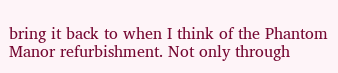bring it back to when I think of the Phantom Manor refurbishment. Not only through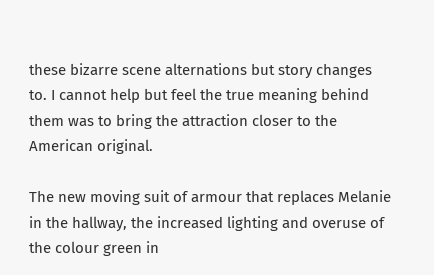these bizarre scene alternations but story changes to. I cannot help but feel the true meaning behind them was to bring the attraction closer to the American original.

The new moving suit of armour that replaces Melanie in the hallway, the increased lighting and overuse of the colour green in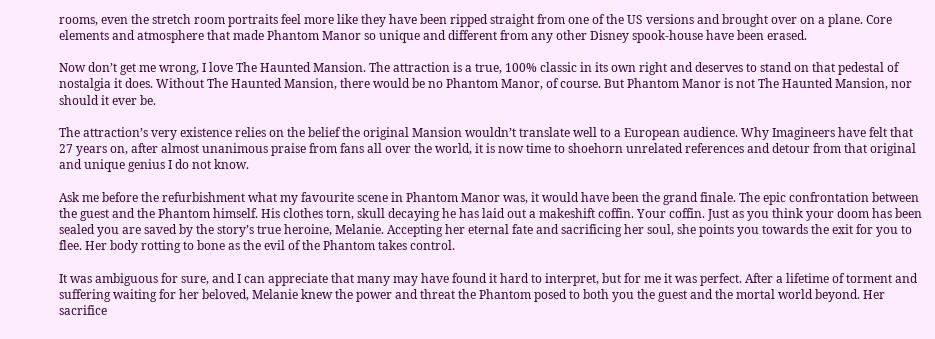rooms, even the stretch room portraits feel more like they have been ripped straight from one of the US versions and brought over on a plane. Core elements and atmosphere that made Phantom Manor so unique and different from any other Disney spook-house have been erased.

Now don’t get me wrong, I love The Haunted Mansion. The attraction is a true, 100% classic in its own right and deserves to stand on that pedestal of nostalgia it does. Without The Haunted Mansion, there would be no Phantom Manor, of course. But Phantom Manor is not The Haunted Mansion, nor should it ever be.

The attraction’s very existence relies on the belief the original Mansion wouldn’t translate well to a European audience. Why Imagineers have felt that 27 years on, after almost unanimous praise from fans all over the world, it is now time to shoehorn unrelated references and detour from that original and unique genius I do not know.

Ask me before the refurbishment what my favourite scene in Phantom Manor was, it would have been the grand finale. The epic confrontation between the guest and the Phantom himself. His clothes torn, skull decaying he has laid out a makeshift coffin. Your coffin. Just as you think your doom has been sealed you are saved by the story’s true heroine, Melanie. Accepting her eternal fate and sacrificing her soul, she points you towards the exit for you to flee. Her body rotting to bone as the evil of the Phantom takes control.

It was ambiguous for sure, and I can appreciate that many may have found it hard to interpret, but for me it was perfect. After a lifetime of torment and suffering waiting for her beloved, Melanie knew the power and threat the Phantom posed to both you the guest and the mortal world beyond. Her sacrifice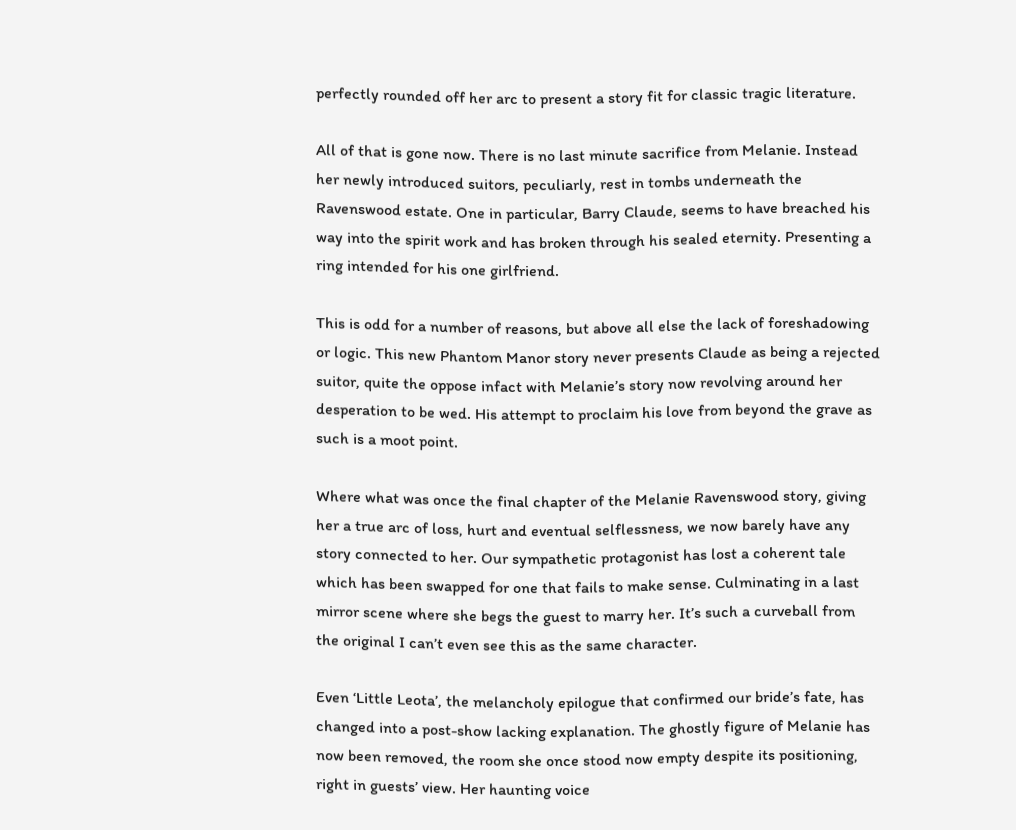perfectly rounded off her arc to present a story fit for classic tragic literature.

All of that is gone now. There is no last minute sacrifice from Melanie. Instead her newly introduced suitors, peculiarly, rest in tombs underneath the Ravenswood estate. One in particular, Barry Claude, seems to have breached his way into the spirit work and has broken through his sealed eternity. Presenting a ring intended for his one girlfriend.

This is odd for a number of reasons, but above all else the lack of foreshadowing or logic. This new Phantom Manor story never presents Claude as being a rejected suitor, quite the oppose infact with Melanie’s story now revolving around her desperation to be wed. His attempt to proclaim his love from beyond the grave as such is a moot point.

Where what was once the final chapter of the Melanie Ravenswood story, giving her a true arc of loss, hurt and eventual selflessness, we now barely have any story connected to her. Our sympathetic protagonist has lost a coherent tale which has been swapped for one that fails to make sense. Culminating in a last mirror scene where she begs the guest to marry her. It’s such a curveball from the original I can’t even see this as the same character.

Even ‘Little Leota’, the melancholy epilogue that confirmed our bride’s fate, has changed into a post-show lacking explanation. The ghostly figure of Melanie has now been removed, the room she once stood now empty despite its positioning, right in guests’ view. Her haunting voice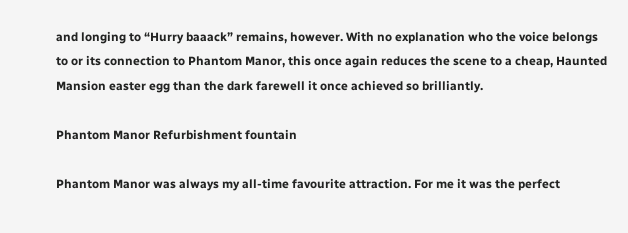and longing to “Hurry baaack” remains, however. With no explanation who the voice belongs to or its connection to Phantom Manor, this once again reduces the scene to a cheap, Haunted Mansion easter egg than the dark farewell it once achieved so brilliantly.

Phantom Manor Refurbishment fountain

Phantom Manor was always my all-time favourite attraction. For me it was the perfect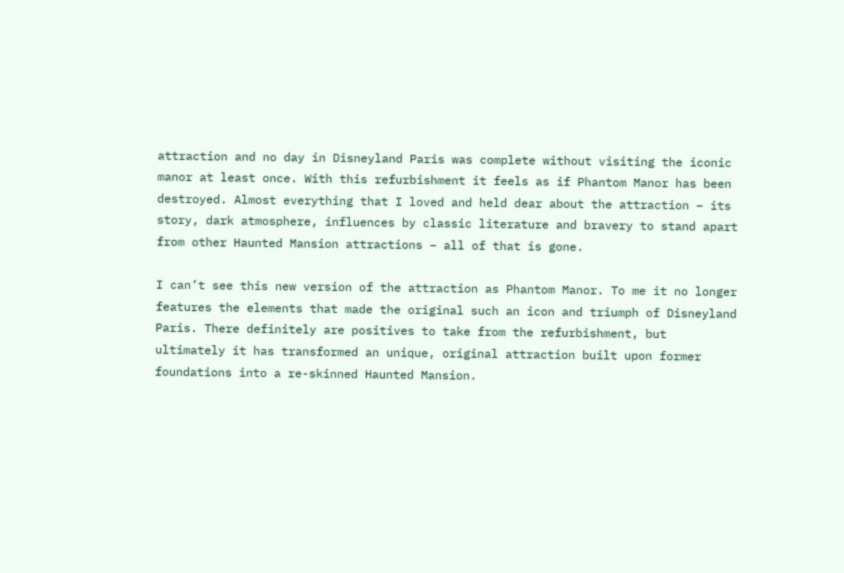attraction and no day in Disneyland Paris was complete without visiting the iconic manor at least once. With this refurbishment it feels as if Phantom Manor has been destroyed. Almost everything that I loved and held dear about the attraction – its story, dark atmosphere, influences by classic literature and bravery to stand apart from other Haunted Mansion attractions – all of that is gone.

I can’t see this new version of the attraction as Phantom Manor. To me it no longer features the elements that made the original such an icon and triumph of Disneyland Paris. There definitely are positives to take from the refurbishment, but ultimately it has transformed an unique, original attraction built upon former foundations into a re-skinned Haunted Mansion.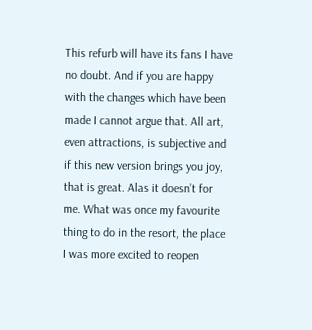This refurb will have its fans I have no doubt. And if you are happy with the changes which have been made I cannot argue that. All art, even attractions, is subjective and if this new version brings you joy, that is great. Alas it doesn’t for me. What was once my favourite thing to do in the resort, the place I was more excited to reopen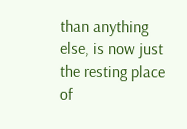than anything else, is now just the resting place of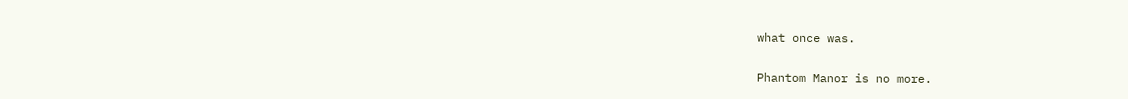what once was.

Phantom Manor is no more.